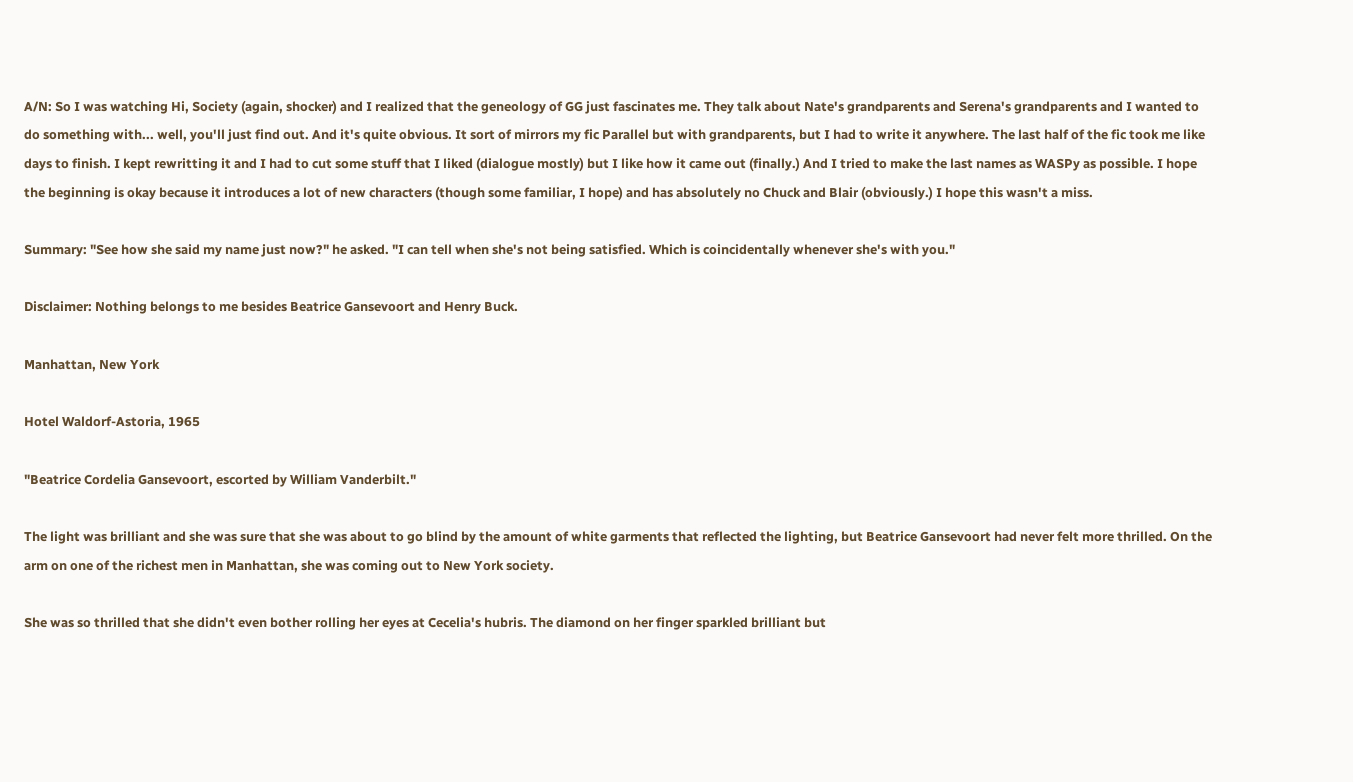A/N: So I was watching Hi, Society (again, shocker) and I realized that the geneology of GG just fascinates me. They talk about Nate's grandparents and Serena's grandparents and I wanted to do something with... well, you'll just find out. And it's quite obvious. It sort of mirrors my fic Parallel but with grandparents, but I had to write it anywhere. The last half of the fic took me like days to finish. I kept rewritting it and I had to cut some stuff that I liked (dialogue mostly) but I like how it came out (finally.) And I tried to make the last names as WASPy as possible. I hope the beginning is okay because it introduces a lot of new characters (though some familiar, I hope) and has absolutely no Chuck and Blair (obviously.) I hope this wasn't a miss.

Summary: "See how she said my name just now?" he asked. "I can tell when she's not being satisfied. Which is coincidentally whenever she's with you."

Disclaimer: Nothing belongs to me besides Beatrice Gansevoort and Henry Buck.

Manhattan, New York

Hotel Waldorf-Astoria, 1965

"Beatrice Cordelia Gansevoort, escorted by William Vanderbilt."

The light was brilliant and she was sure that she was about to go blind by the amount of white garments that reflected the lighting, but Beatrice Gansevoort had never felt more thrilled. On the arm on one of the richest men in Manhattan, she was coming out to New York society.

She was so thrilled that she didn't even bother rolling her eyes at Cecelia's hubris. The diamond on her finger sparkled brilliant but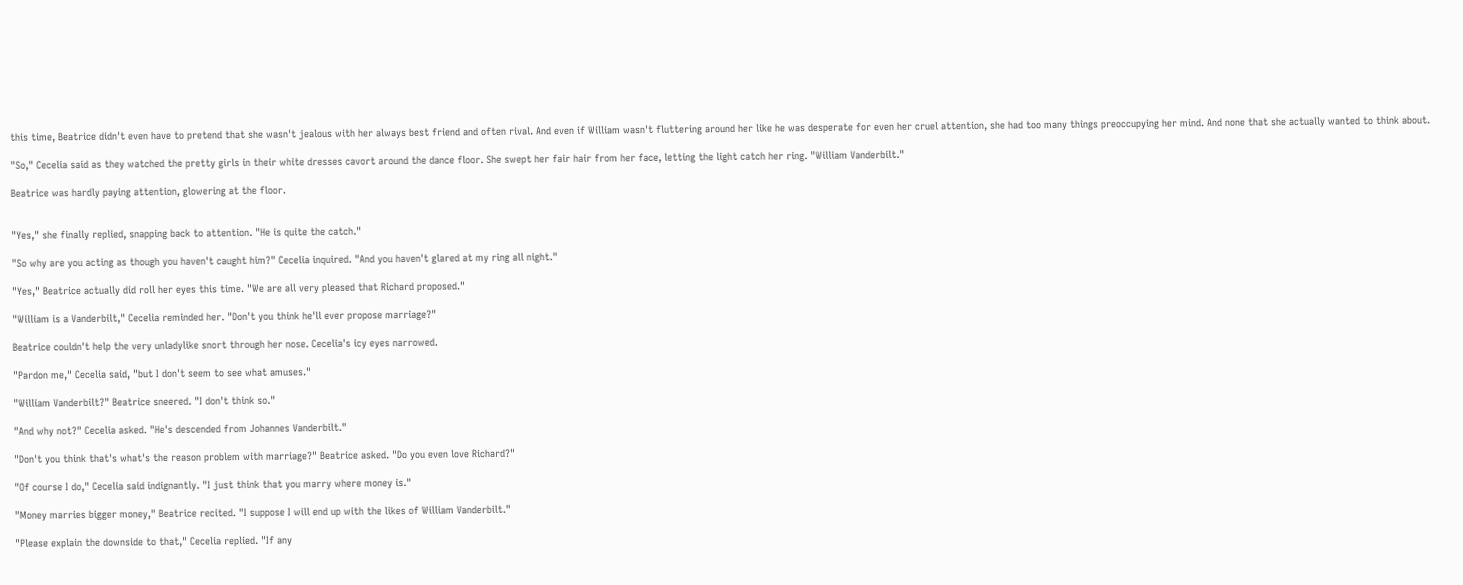this time, Beatrice didn't even have to pretend that she wasn't jealous with her always best friend and often rival. And even if William wasn't fluttering around her like he was desperate for even her cruel attention, she had too many things preoccupying her mind. And none that she actually wanted to think about.

"So," Cecelia said as they watched the pretty girls in their white dresses cavort around the dance floor. She swept her fair hair from her face, letting the light catch her ring. "William Vanderbilt."

Beatrice was hardly paying attention, glowering at the floor.


"Yes," she finally replied, snapping back to attention. "He is quite the catch."

"So why are you acting as though you haven't caught him?" Cecelia inquired. "And you haven't glared at my ring all night."

"Yes," Beatrice actually did roll her eyes this time. "We are all very pleased that Richard proposed."

"William is a Vanderbilt," Cecelia reminded her. "Don't you think he'll ever propose marriage?"

Beatrice couldn't help the very unladylike snort through her nose. Cecelia's icy eyes narrowed.

"Pardon me," Cecelia said, "but I don't seem to see what amuses."

"William Vanderbilt?" Beatrice sneered. "I don't think so."

"And why not?" Cecelia asked. "He's descended from Johannes Vanderbilt."

"Don't you think that's what's the reason problem with marriage?" Beatrice asked. "Do you even love Richard?"

"Of course I do," Cecelia said indignantly. "I just think that you marry where money is."

"Money marries bigger money," Beatrice recited. "I suppose I will end up with the likes of William Vanderbilt."

"Please explain the downside to that," Cecelia replied. "If any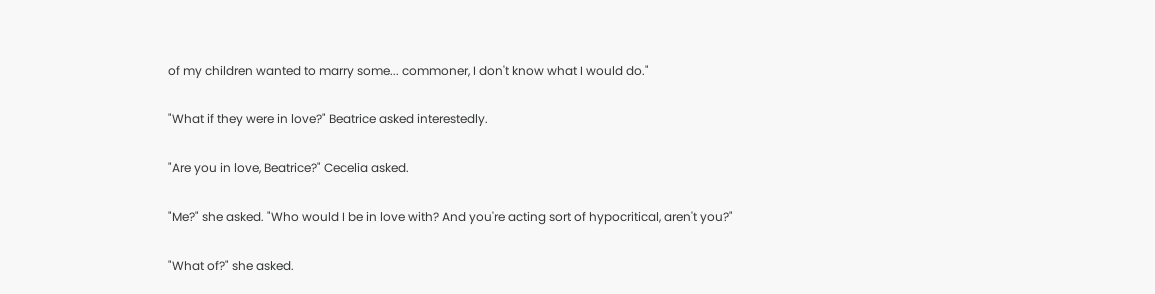of my children wanted to marry some... commoner, I don't know what I would do."

"What if they were in love?" Beatrice asked interestedly.

"Are you in love, Beatrice?" Cecelia asked.

"Me?" she asked. "Who would I be in love with? And you're acting sort of hypocritical, aren't you?"

"What of?" she asked.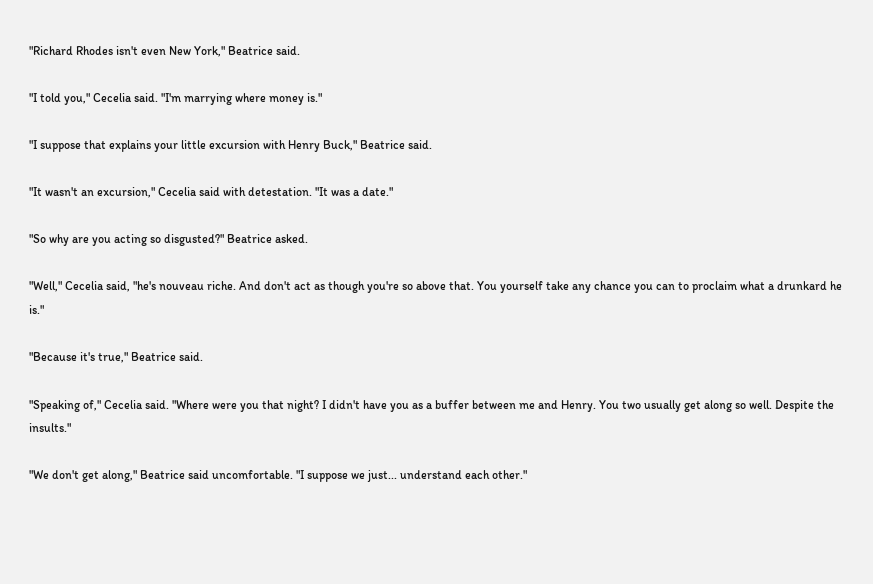"Richard Rhodes isn't even New York," Beatrice said.

"I told you," Cecelia said. "I'm marrying where money is."

"I suppose that explains your little excursion with Henry Buck," Beatrice said.

"It wasn't an excursion," Cecelia said with detestation. "It was a date."

"So why are you acting so disgusted?" Beatrice asked.

"Well," Cecelia said, "he's nouveau riche. And don't act as though you're so above that. You yourself take any chance you can to proclaim what a drunkard he is."

"Because it's true," Beatrice said.

"Speaking of," Cecelia said. "Where were you that night? I didn't have you as a buffer between me and Henry. You two usually get along so well. Despite the insults."

"We don't get along," Beatrice said uncomfortable. "I suppose we just... understand each other."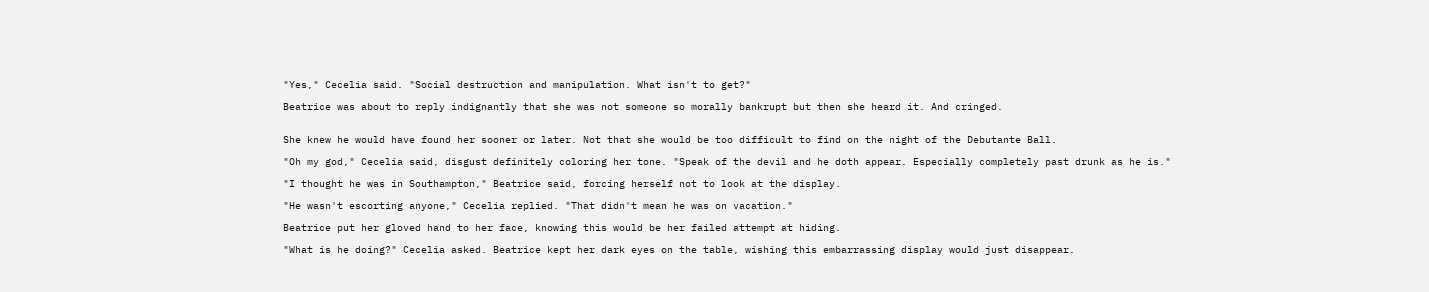"Yes," Cecelia said. "Social destruction and manipulation. What isn't to get?"

Beatrice was about to reply indignantly that she was not someone so morally bankrupt but then she heard it. And cringed.


She knew he would have found her sooner or later. Not that she would be too difficult to find on the night of the Debutante Ball.

"Oh my god," Cecelia said, disgust definitely coloring her tone. "Speak of the devil and he doth appear. Especially completely past drunk as he is."

"I thought he was in Southampton," Beatrice said, forcing herself not to look at the display.

"He wasn't escorting anyone," Cecelia replied. "That didn't mean he was on vacation."

Beatrice put her gloved hand to her face, knowing this would be her failed attempt at hiding.

"What is he doing?" Cecelia asked. Beatrice kept her dark eyes on the table, wishing this embarrassing display would just disappear.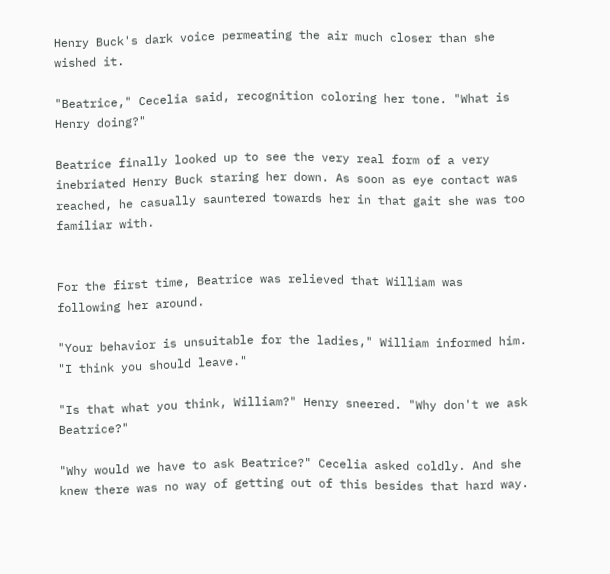Henry Buck's dark voice permeating the air much closer than she wished it.

"Beatrice," Cecelia said, recognition coloring her tone. "What is Henry doing?"

Beatrice finally looked up to see the very real form of a very inebriated Henry Buck staring her down. As soon as eye contact was reached, he casually sauntered towards her in that gait she was too familiar with.


For the first time, Beatrice was relieved that William was following her around.

"Your behavior is unsuitable for the ladies," William informed him. "I think you should leave."

"Is that what you think, William?" Henry sneered. "Why don't we ask Beatrice?"

"Why would we have to ask Beatrice?" Cecelia asked coldly. And she knew there was no way of getting out of this besides that hard way.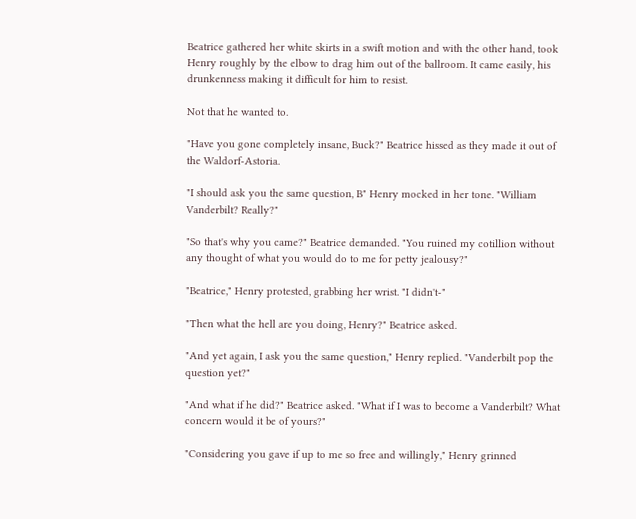Beatrice gathered her white skirts in a swift motion and with the other hand, took Henry roughly by the elbow to drag him out of the ballroom. It came easily, his drunkenness making it difficult for him to resist.

Not that he wanted to.

"Have you gone completely insane, Buck?" Beatrice hissed as they made it out of the Waldorf-Astoria.

"I should ask you the same question, B" Henry mocked in her tone. "William Vanderbilt? Really?"

"So that's why you came?" Beatrice demanded. "You ruined my cotillion without any thought of what you would do to me for petty jealousy?"

"Beatrice," Henry protested, grabbing her wrist. "I didn't-"

"Then what the hell are you doing, Henry?" Beatrice asked.

"And yet again, I ask you the same question," Henry replied. "Vanderbilt pop the question yet?"

"And what if he did?" Beatrice asked. "What if I was to become a Vanderbilt? What concern would it be of yours?"

"Considering you gave if up to me so free and willingly," Henry grinned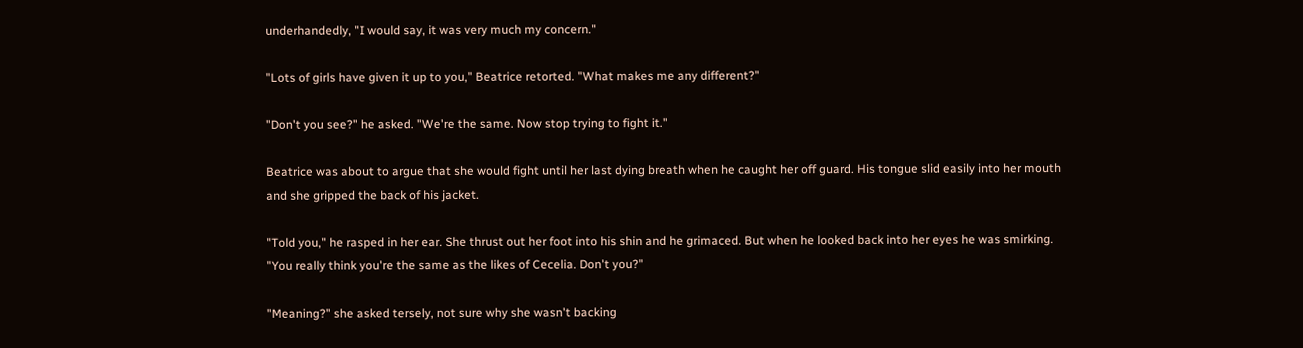underhandedly, "I would say, it was very much my concern."

"Lots of girls have given it up to you," Beatrice retorted. "What makes me any different?"

"Don't you see?" he asked. "We're the same. Now stop trying to fight it."

Beatrice was about to argue that she would fight until her last dying breath when he caught her off guard. His tongue slid easily into her mouth and she gripped the back of his jacket.

"Told you," he rasped in her ear. She thrust out her foot into his shin and he grimaced. But when he looked back into her eyes he was smirking. "You really think you're the same as the likes of Cecelia. Don't you?"

"Meaning?" she asked tersely, not sure why she wasn't backing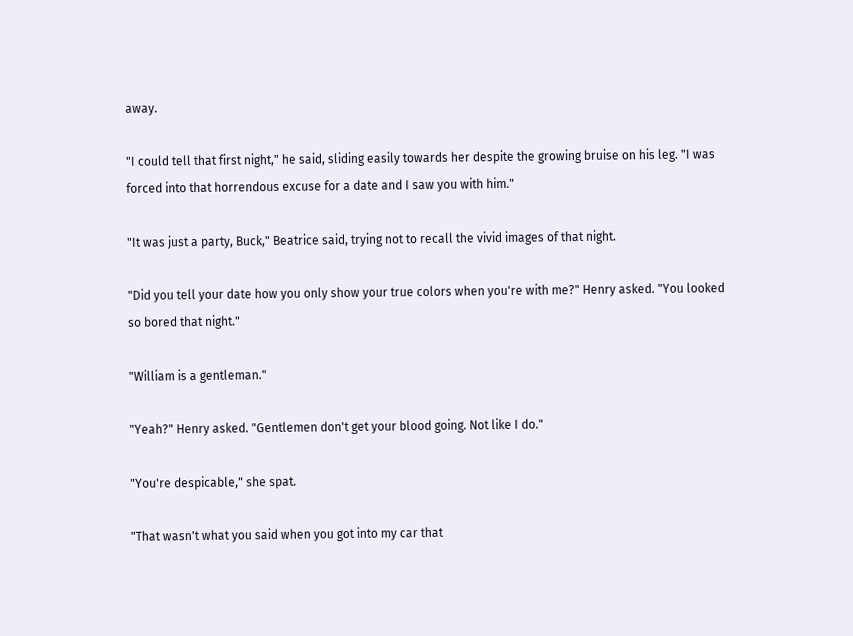away.

"I could tell that first night," he said, sliding easily towards her despite the growing bruise on his leg. "I was forced into that horrendous excuse for a date and I saw you with him."

"It was just a party, Buck," Beatrice said, trying not to recall the vivid images of that night.

"Did you tell your date how you only show your true colors when you're with me?" Henry asked. "You looked so bored that night."

"William is a gentleman."

"Yeah?" Henry asked. "Gentlemen don't get your blood going. Not like I do."

"You're despicable," she spat.

"That wasn't what you said when you got into my car that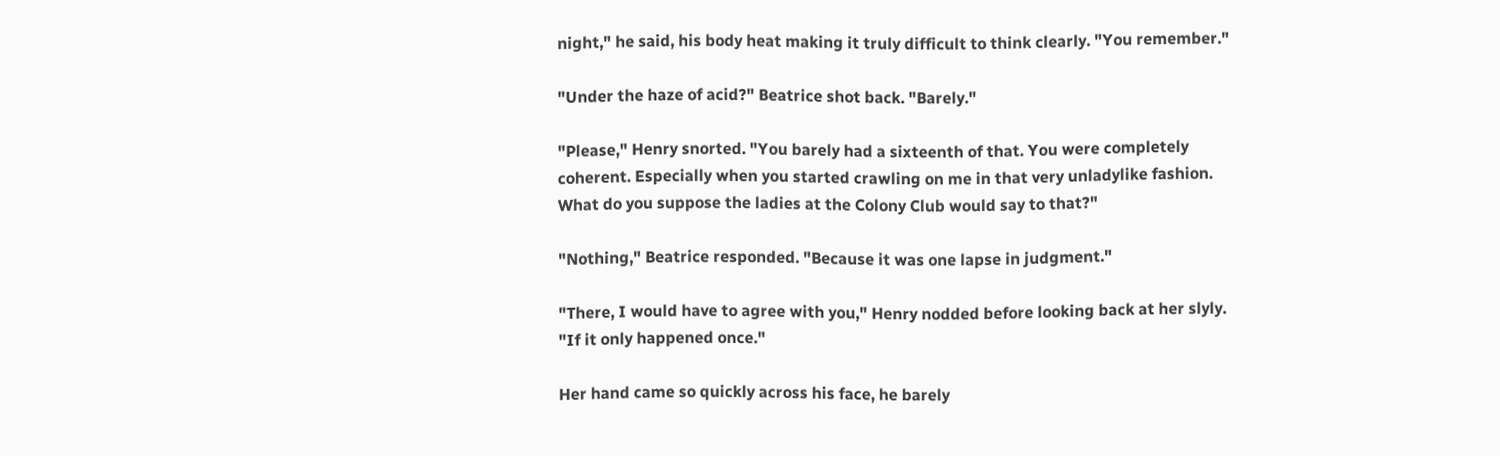night," he said, his body heat making it truly difficult to think clearly. "You remember."

"Under the haze of acid?" Beatrice shot back. "Barely."

"Please," Henry snorted. "You barely had a sixteenth of that. You were completely coherent. Especially when you started crawling on me in that very unladylike fashion. What do you suppose the ladies at the Colony Club would say to that?"

"Nothing," Beatrice responded. "Because it was one lapse in judgment."

"There, I would have to agree with you," Henry nodded before looking back at her slyly. "If it only happened once."

Her hand came so quickly across his face, he barely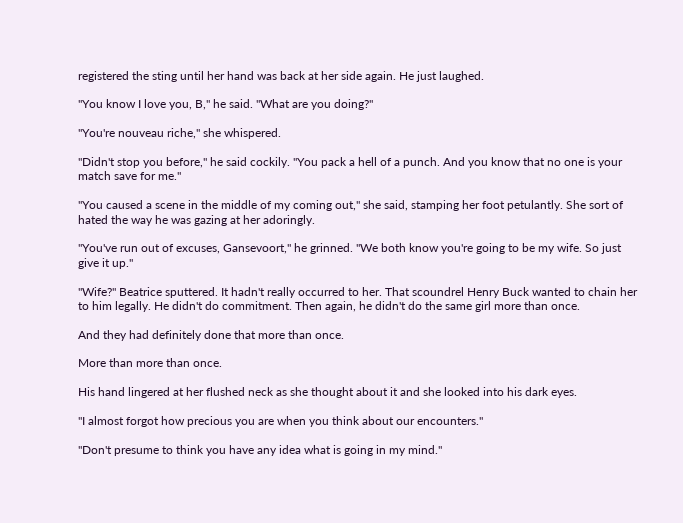registered the sting until her hand was back at her side again. He just laughed.

"You know I love you, B," he said. "What are you doing?"

"You're nouveau riche," she whispered.

"Didn't stop you before," he said cockily. "You pack a hell of a punch. And you know that no one is your match save for me."

"You caused a scene in the middle of my coming out," she said, stamping her foot petulantly. She sort of hated the way he was gazing at her adoringly.

"You've run out of excuses, Gansevoort," he grinned. "We both know you're going to be my wife. So just give it up."

"Wife?" Beatrice sputtered. It hadn't really occurred to her. That scoundrel Henry Buck wanted to chain her to him legally. He didn't do commitment. Then again, he didn't do the same girl more than once.

And they had definitely done that more than once.

More than more than once.

His hand lingered at her flushed neck as she thought about it and she looked into his dark eyes.

"I almost forgot how precious you are when you think about our encounters."

"Don't presume to think you have any idea what is going in my mind."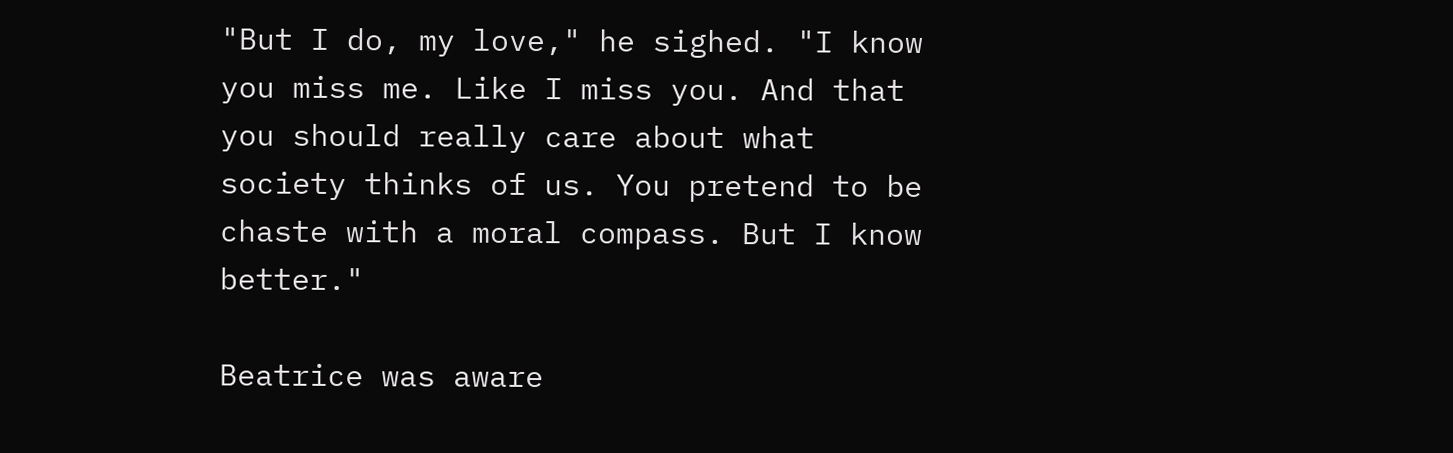"But I do, my love," he sighed. "I know you miss me. Like I miss you. And that you should really care about what society thinks of us. You pretend to be chaste with a moral compass. But I know better."

Beatrice was aware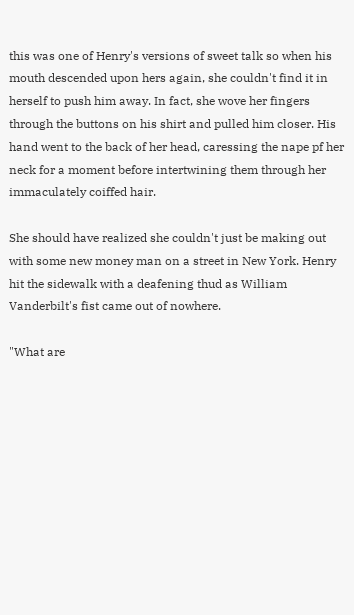this was one of Henry's versions of sweet talk so when his mouth descended upon hers again, she couldn't find it in herself to push him away. In fact, she wove her fingers through the buttons on his shirt and pulled him closer. His hand went to the back of her head, caressing the nape pf her neck for a moment before intertwining them through her immaculately coiffed hair.

She should have realized she couldn't just be making out with some new money man on a street in New York. Henry hit the sidewalk with a deafening thud as William Vanderbilt's fist came out of nowhere.

"What are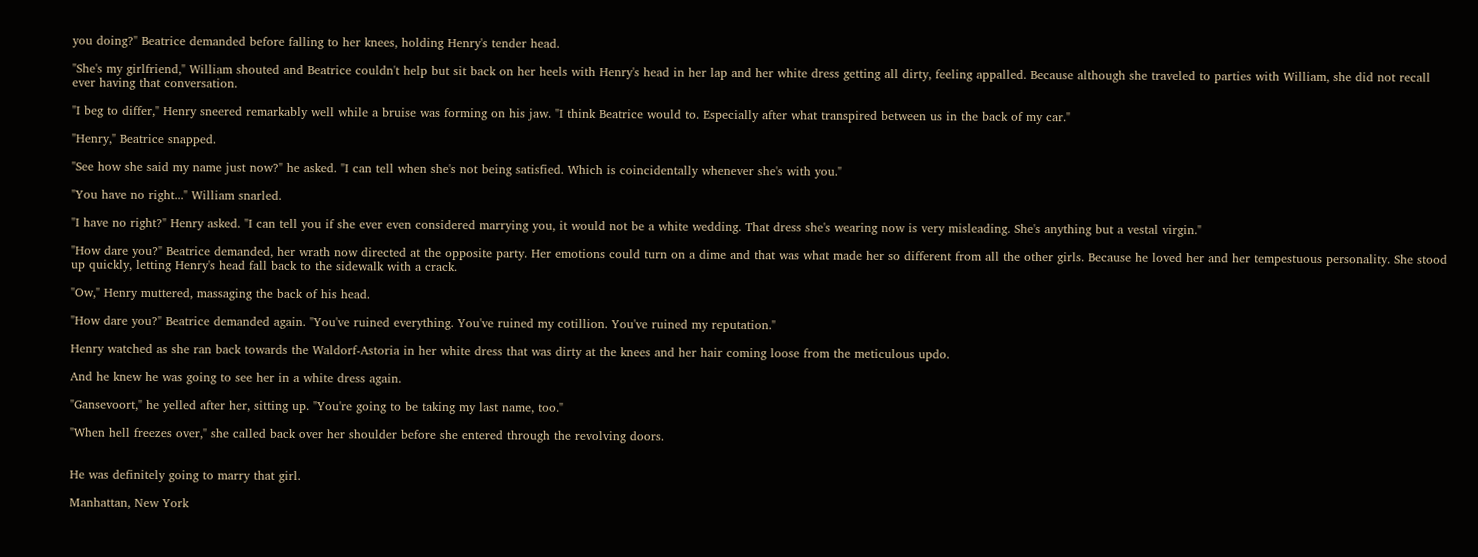you doing?" Beatrice demanded before falling to her knees, holding Henry's tender head.

"She's my girlfriend," William shouted and Beatrice couldn't help but sit back on her heels with Henry's head in her lap and her white dress getting all dirty, feeling appalled. Because although she traveled to parties with William, she did not recall ever having that conversation.

"I beg to differ," Henry sneered remarkably well while a bruise was forming on his jaw. "I think Beatrice would to. Especially after what transpired between us in the back of my car."

"Henry," Beatrice snapped.

"See how she said my name just now?" he asked. "I can tell when she's not being satisfied. Which is coincidentally whenever she's with you."

"You have no right..." William snarled.

"I have no right?" Henry asked. "I can tell you if she ever even considered marrying you, it would not be a white wedding. That dress she's wearing now is very misleading. She's anything but a vestal virgin."

"How dare you?" Beatrice demanded, her wrath now directed at the opposite party. Her emotions could turn on a dime and that was what made her so different from all the other girls. Because he loved her and her tempestuous personality. She stood up quickly, letting Henry's head fall back to the sidewalk with a crack.

"Ow," Henry muttered, massaging the back of his head.

"How dare you?" Beatrice demanded again. "You've ruined everything. You've ruined my cotillion. You've ruined my reputation."

Henry watched as she ran back towards the Waldorf-Astoria in her white dress that was dirty at the knees and her hair coming loose from the meticulous updo.

And he knew he was going to see her in a white dress again.

"Gansevoort," he yelled after her, sitting up. "You're going to be taking my last name, too."

"When hell freezes over," she called back over her shoulder before she entered through the revolving doors.


He was definitely going to marry that girl.

Manhattan, New York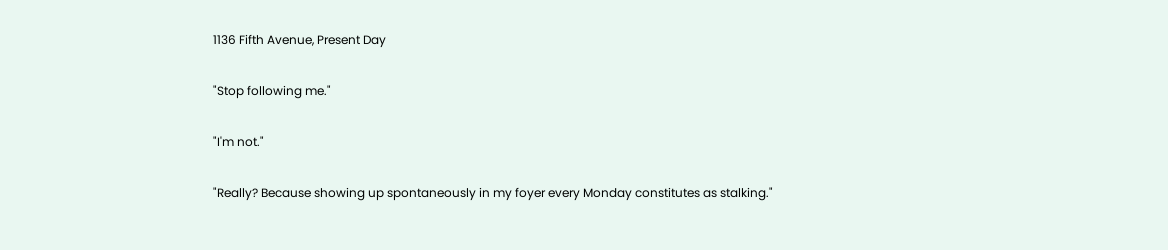1136 Fifth Avenue, Present Day

"Stop following me."

"I'm not."

"Really? Because showing up spontaneously in my foyer every Monday constitutes as stalking."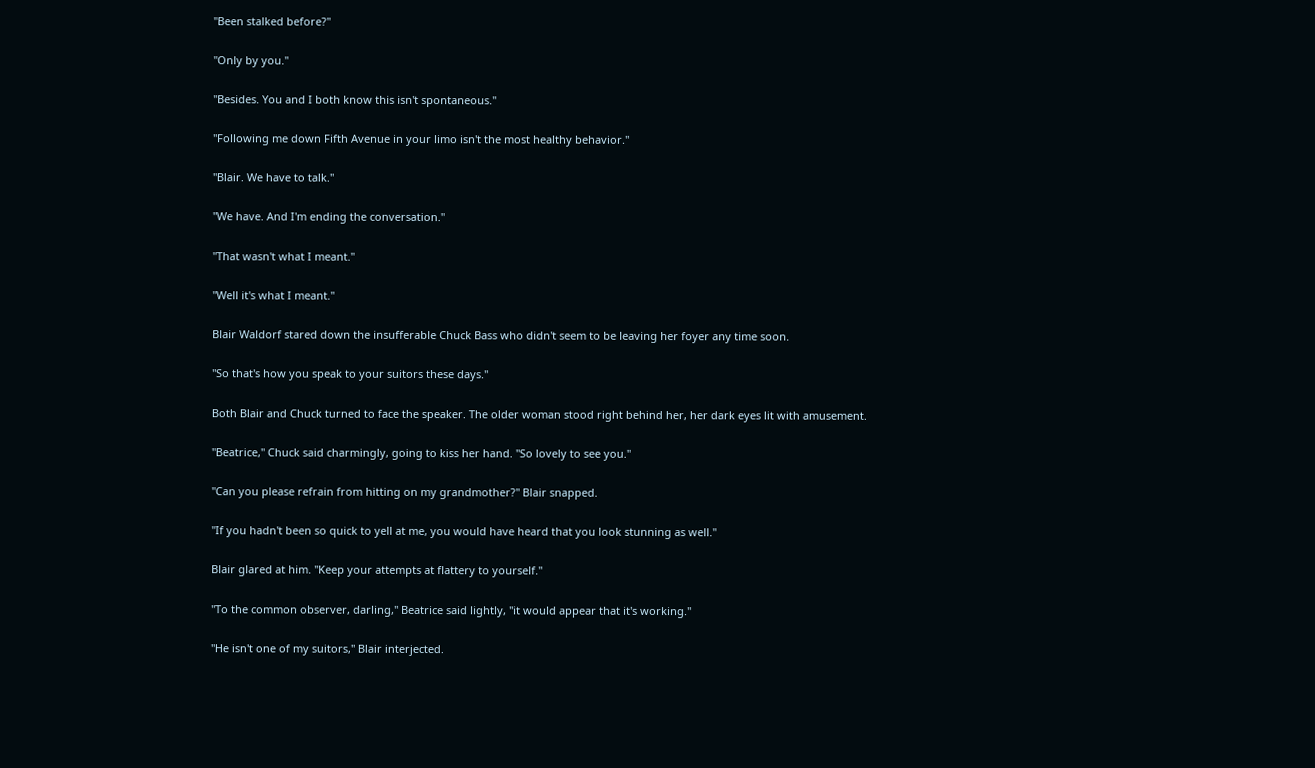"Been stalked before?"

"Only by you."

"Besides. You and I both know this isn't spontaneous."

"Following me down Fifth Avenue in your limo isn't the most healthy behavior."

"Blair. We have to talk."

"We have. And I'm ending the conversation."

"That wasn't what I meant."

"Well it's what I meant."

Blair Waldorf stared down the insufferable Chuck Bass who didn't seem to be leaving her foyer any time soon.

"So that's how you speak to your suitors these days."

Both Blair and Chuck turned to face the speaker. The older woman stood right behind her, her dark eyes lit with amusement.

"Beatrice," Chuck said charmingly, going to kiss her hand. "So lovely to see you."

"Can you please refrain from hitting on my grandmother?" Blair snapped.

"If you hadn't been so quick to yell at me, you would have heard that you look stunning as well."

Blair glared at him. "Keep your attempts at flattery to yourself."

"To the common observer, darling," Beatrice said lightly, "it would appear that it's working."

"He isn't one of my suitors," Blair interjected.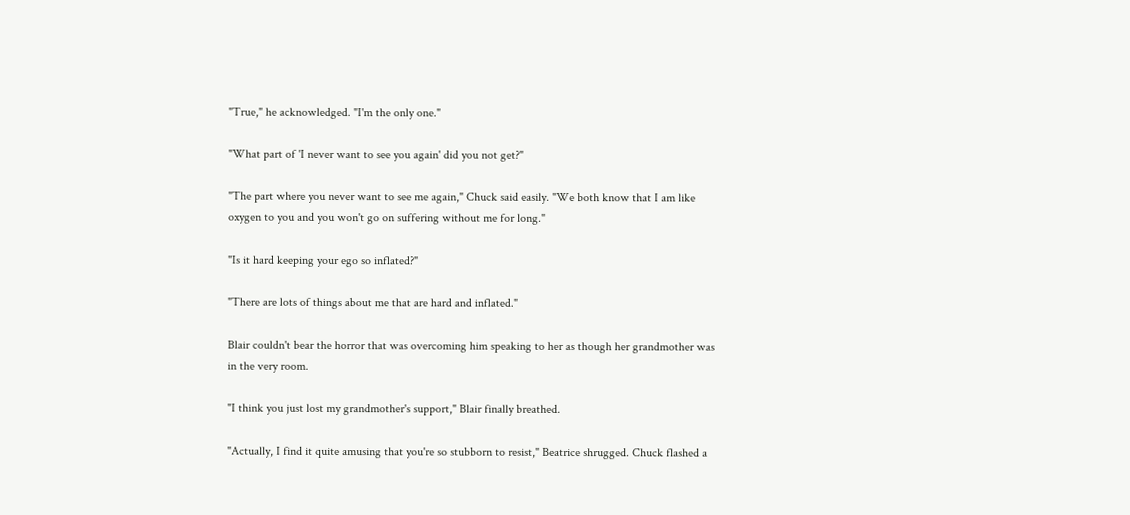"True," he acknowledged. "I'm the only one."

"What part of 'I never want to see you again' did you not get?"

"The part where you never want to see me again," Chuck said easily. "We both know that I am like oxygen to you and you won't go on suffering without me for long."

"Is it hard keeping your ego so inflated?"

"There are lots of things about me that are hard and inflated."

Blair couldn't bear the horror that was overcoming him speaking to her as though her grandmother was in the very room.

"I think you just lost my grandmother's support," Blair finally breathed.

"Actually, I find it quite amusing that you're so stubborn to resist," Beatrice shrugged. Chuck flashed a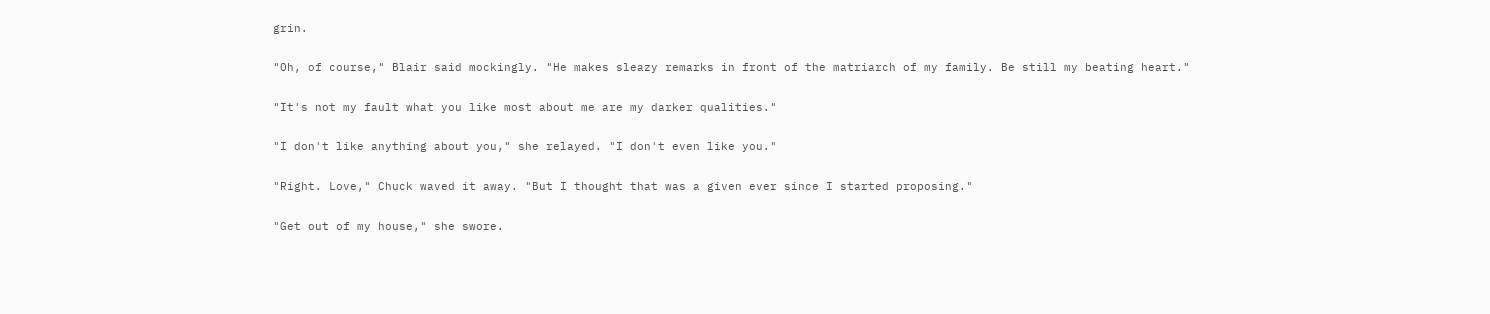grin.

"Oh, of course," Blair said mockingly. "He makes sleazy remarks in front of the matriarch of my family. Be still my beating heart."

"It's not my fault what you like most about me are my darker qualities."

"I don't like anything about you," she relayed. "I don't even like you."

"Right. Love," Chuck waved it away. "But I thought that was a given ever since I started proposing."

"Get out of my house," she swore.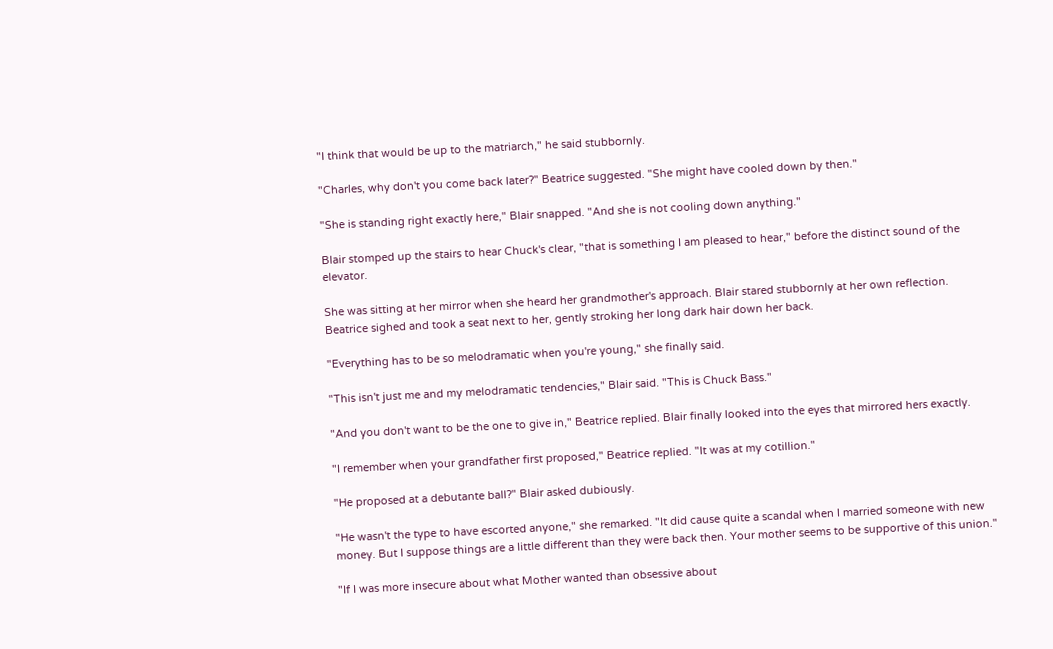"I think that would be up to the matriarch," he said stubbornly.

"Charles, why don't you come back later?" Beatrice suggested. "She might have cooled down by then."

"She is standing right exactly here," Blair snapped. "And she is not cooling down anything."

Blair stomped up the stairs to hear Chuck's clear, "that is something I am pleased to hear," before the distinct sound of the elevator.

She was sitting at her mirror when she heard her grandmother's approach. Blair stared stubbornly at her own reflection. Beatrice sighed and took a seat next to her, gently stroking her long dark hair down her back.

"Everything has to be so melodramatic when you're young," she finally said.

"This isn't just me and my melodramatic tendencies," Blair said. "This is Chuck Bass."

"And you don't want to be the one to give in," Beatrice replied. Blair finally looked into the eyes that mirrored hers exactly.

"I remember when your grandfather first proposed," Beatrice replied. "It was at my cotillion."

"He proposed at a debutante ball?" Blair asked dubiously.

"He wasn't the type to have escorted anyone," she remarked. "It did cause quite a scandal when I married someone with new money. But I suppose things are a little different than they were back then. Your mother seems to be supportive of this union."

"If I was more insecure about what Mother wanted than obsessive about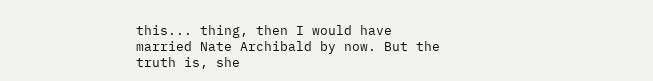this... thing, then I would have married Nate Archibald by now. But the truth is, she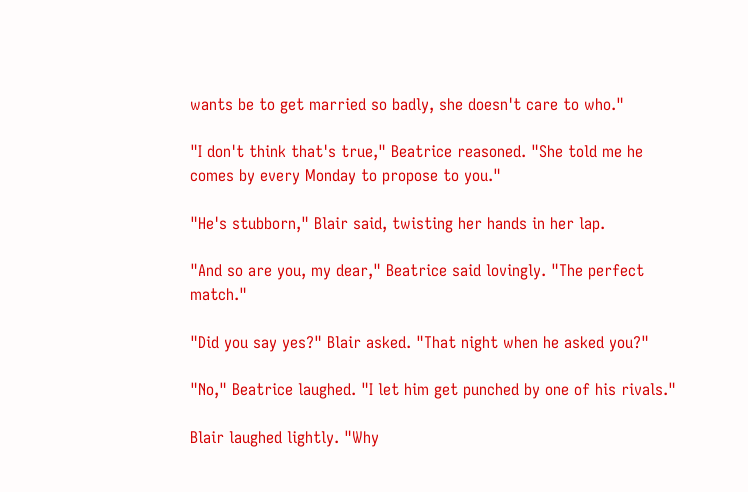wants be to get married so badly, she doesn't care to who."

"I don't think that's true," Beatrice reasoned. "She told me he comes by every Monday to propose to you."

"He's stubborn," Blair said, twisting her hands in her lap.

"And so are you, my dear," Beatrice said lovingly. "The perfect match."

"Did you say yes?" Blair asked. "That night when he asked you?"

"No," Beatrice laughed. "I let him get punched by one of his rivals."

Blair laughed lightly. "Why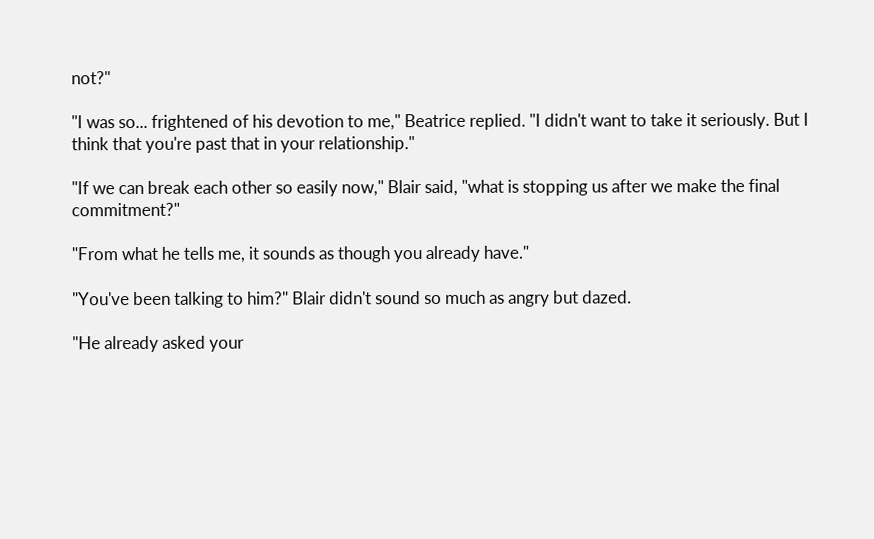not?"

"I was so... frightened of his devotion to me," Beatrice replied. "I didn't want to take it seriously. But I think that you're past that in your relationship."

"If we can break each other so easily now," Blair said, "what is stopping us after we make the final commitment?"

"From what he tells me, it sounds as though you already have."

"You've been talking to him?" Blair didn't sound so much as angry but dazed.

"He already asked your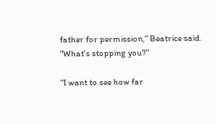father for permission," Beatrice said. "What's stopping you?"

"I want to see how far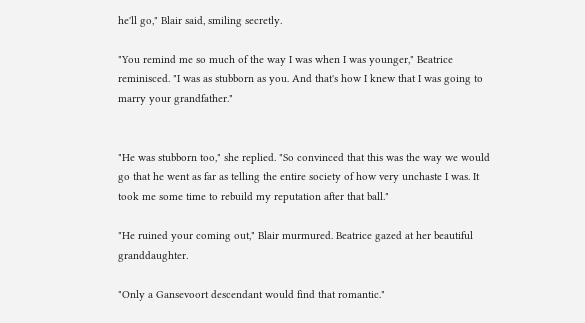he'll go," Blair said, smiling secretly.

"You remind me so much of the way I was when I was younger," Beatrice reminisced. "I was as stubborn as you. And that's how I knew that I was going to marry your grandfather."


"He was stubborn too," she replied. "So convinced that this was the way we would go that he went as far as telling the entire society of how very unchaste I was. It took me some time to rebuild my reputation after that ball."

"He ruined your coming out," Blair murmured. Beatrice gazed at her beautiful granddaughter.

"Only a Gansevoort descendant would find that romantic."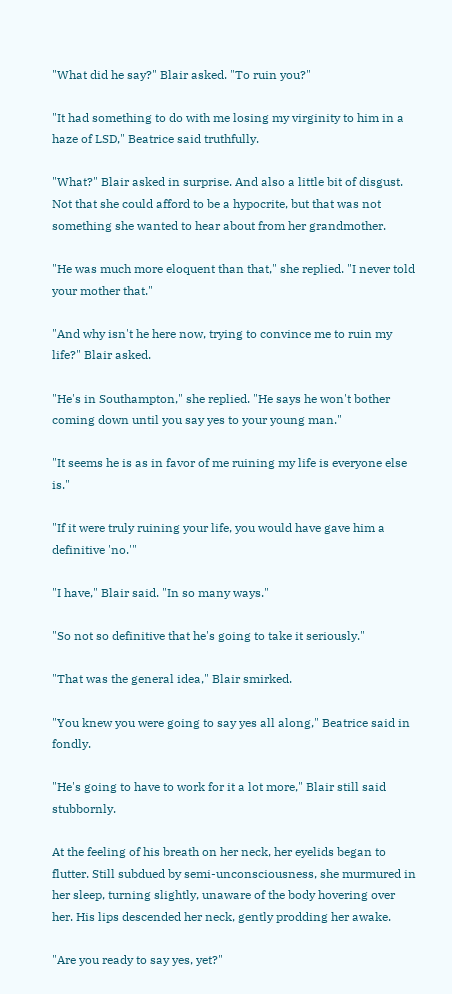"What did he say?" Blair asked. "To ruin you?"

"It had something to do with me losing my virginity to him in a haze of LSD," Beatrice said truthfully.

"What?" Blair asked in surprise. And also a little bit of disgust. Not that she could afford to be a hypocrite, but that was not something she wanted to hear about from her grandmother.

"He was much more eloquent than that," she replied. "I never told your mother that."

"And why isn't he here now, trying to convince me to ruin my life?" Blair asked.

"He's in Southampton," she replied. "He says he won't bother coming down until you say yes to your young man."

"It seems he is as in favor of me ruining my life is everyone else is."

"If it were truly ruining your life, you would have gave him a definitive 'no.'"

"I have," Blair said. "In so many ways."

"So not so definitive that he's going to take it seriously."

"That was the general idea," Blair smirked.

"You knew you were going to say yes all along," Beatrice said in fondly.

"He's going to have to work for it a lot more," Blair still said stubbornly.

At the feeling of his breath on her neck, her eyelids began to flutter. Still subdued by semi-unconsciousness, she murmured in her sleep, turning slightly, unaware of the body hovering over her. His lips descended her neck, gently prodding her awake.

"Are you ready to say yes, yet?"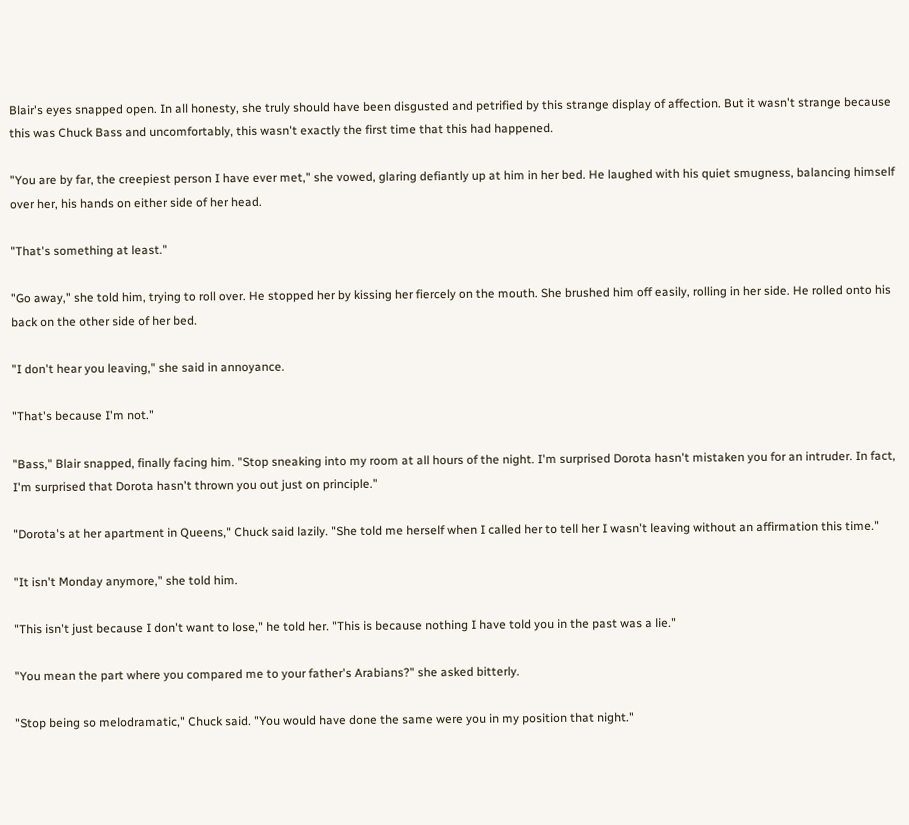Blair's eyes snapped open. In all honesty, she truly should have been disgusted and petrified by this strange display of affection. But it wasn't strange because this was Chuck Bass and uncomfortably, this wasn't exactly the first time that this had happened.

"You are by far, the creepiest person I have ever met," she vowed, glaring defiantly up at him in her bed. He laughed with his quiet smugness, balancing himself over her, his hands on either side of her head.

"That's something at least."

"Go away," she told him, trying to roll over. He stopped her by kissing her fiercely on the mouth. She brushed him off easily, rolling in her side. He rolled onto his back on the other side of her bed.

"I don't hear you leaving," she said in annoyance.

"That's because I'm not."

"Bass," Blair snapped, finally facing him. "Stop sneaking into my room at all hours of the night. I'm surprised Dorota hasn't mistaken you for an intruder. In fact, I'm surprised that Dorota hasn't thrown you out just on principle."

"Dorota's at her apartment in Queens," Chuck said lazily. "She told me herself when I called her to tell her I wasn't leaving without an affirmation this time."

"It isn't Monday anymore," she told him.

"This isn't just because I don't want to lose," he told her. "This is because nothing I have told you in the past was a lie."

"You mean the part where you compared me to your father's Arabians?" she asked bitterly.

"Stop being so melodramatic," Chuck said. "You would have done the same were you in my position that night."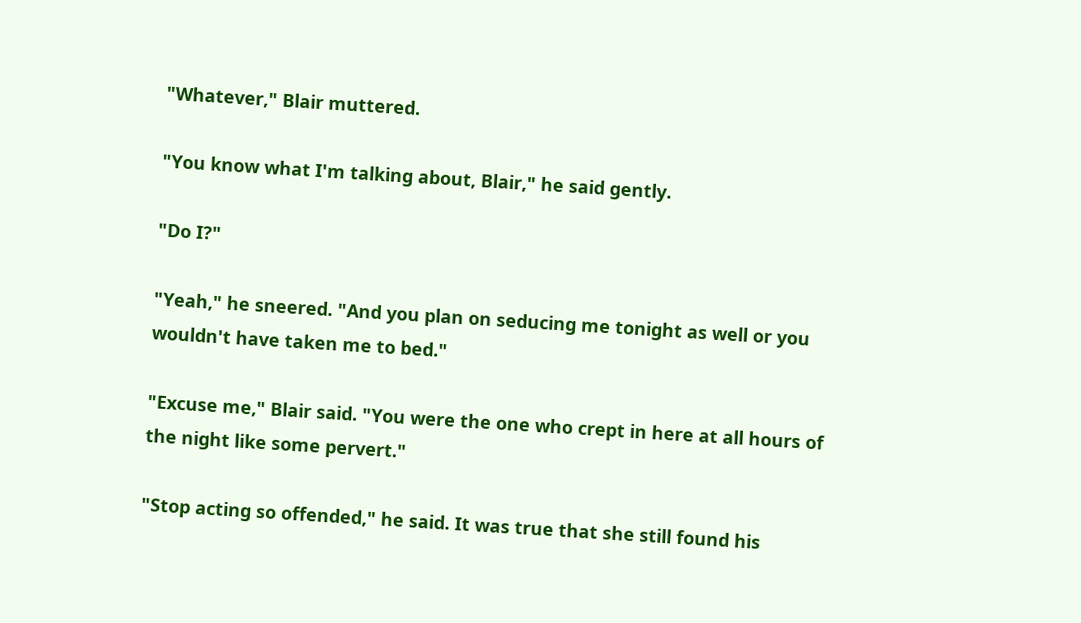"Whatever," Blair muttered.

"You know what I'm talking about, Blair," he said gently.

"Do I?"

"Yeah," he sneered. "And you plan on seducing me tonight as well or you wouldn't have taken me to bed."

"Excuse me," Blair said. "You were the one who crept in here at all hours of the night like some pervert."

"Stop acting so offended," he said. It was true that she still found his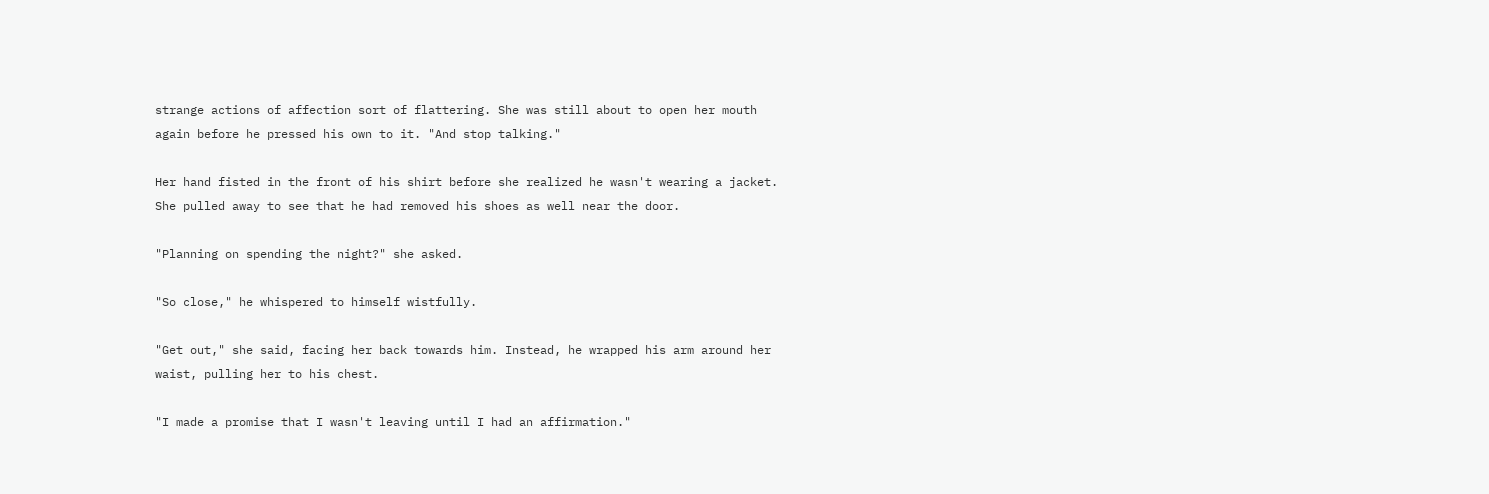strange actions of affection sort of flattering. She was still about to open her mouth again before he pressed his own to it. "And stop talking."

Her hand fisted in the front of his shirt before she realized he wasn't wearing a jacket. She pulled away to see that he had removed his shoes as well near the door.

"Planning on spending the night?" she asked.

"So close," he whispered to himself wistfully.

"Get out," she said, facing her back towards him. Instead, he wrapped his arm around her waist, pulling her to his chest.

"I made a promise that I wasn't leaving until I had an affirmation."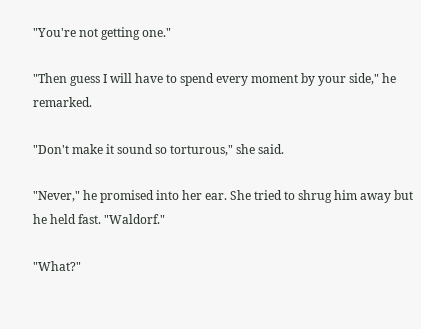"You're not getting one."

"Then guess I will have to spend every moment by your side," he remarked.

"Don't make it sound so torturous," she said.

"Never," he promised into her ear. She tried to shrug him away but he held fast. "Waldorf."

"What?"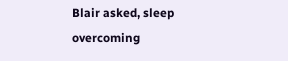Blair asked, sleep overcoming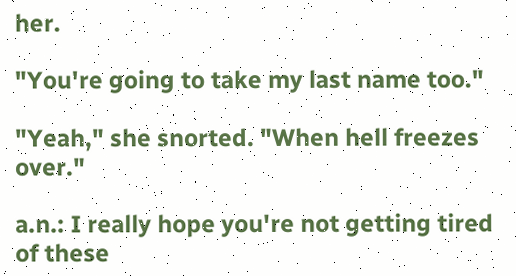her.

"You're going to take my last name too."

"Yeah," she snorted. "When hell freezes over."

a.n.: I really hope you're not getting tired of these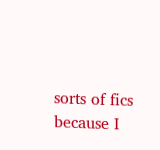sorts of fics because I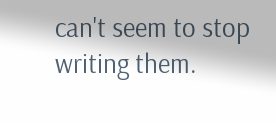can't seem to stop writing them.